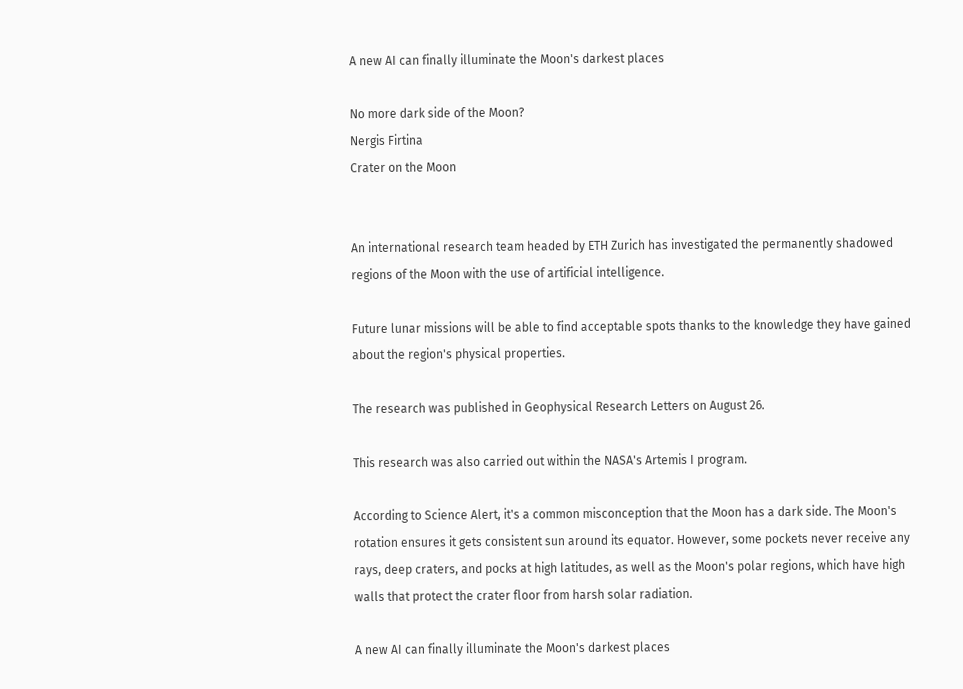A new AI can finally illuminate the Moon's darkest places

No more dark side of the Moon?
Nergis Firtina
Crater on the Moon


An international research team headed by ETH Zurich has investigated the permanently shadowed regions of the Moon with the use of artificial intelligence.

Future lunar missions will be able to find acceptable spots thanks to the knowledge they have gained about the region's physical properties.

The research was published in Geophysical Research Letters on August 26.

This research was also carried out within the NASA's Artemis I program.

According to Science Alert, it's a common misconception that the Moon has a dark side. The Moon's rotation ensures it gets consistent sun around its equator. However, some pockets never receive any rays, deep craters, and pocks at high latitudes, as well as the Moon's polar regions, which have high walls that protect the crater floor from harsh solar radiation.

A new AI can finally illuminate the Moon's darkest places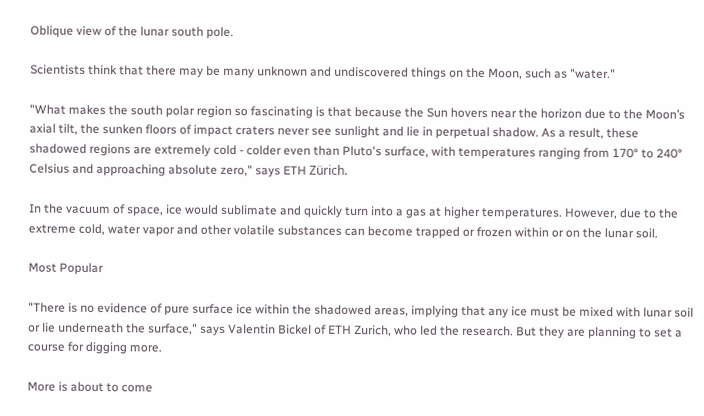Oblique view of the lunar south pole.

Scientists think that there may be many unknown and undiscovered things on the Moon, such as "water."

"What makes the south polar region so fascinating is that because the Sun hovers near the horizon due to the Moon’s axial tilt, the sunken floors of impact craters never see sunlight and lie in perpetual shadow. As a result, these shadowed regions are extremely cold - colder even than Pluto's surface, with temperatures ranging from 170° to 240° Celsius and approaching absolute zero," says ETH Zürich.

In the vacuum of space, ice would sublimate and quickly turn into a gas at higher temperatures. However, due to the extreme cold, water vapor and other volatile substances can become trapped or frozen within or on the lunar soil.

Most Popular

"There is no evidence of pure surface ice within the shadowed areas, implying that any ice must be mixed with lunar soil or lie underneath the surface," says Valentin Bickel of ETH Zurich, who led the research. But they are planning to set a course for digging more.

More is about to come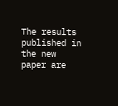The results published in the new paper are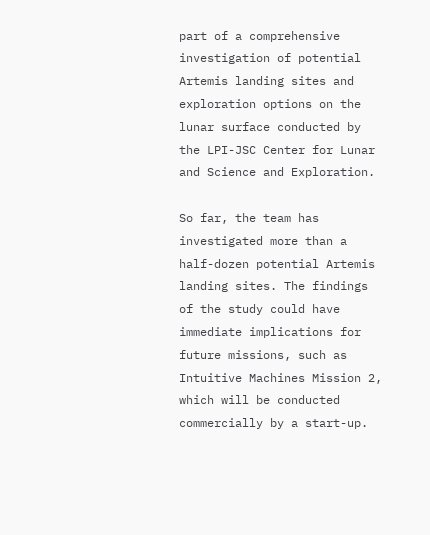part of a comprehensive investigation of potential Artemis landing sites and exploration options on the lunar surface conducted by the LPI-JSC Center for Lunar and Science and Exploration.

So far, the team has investigated more than a half-dozen potential Artemis landing sites. The findings of the study could have immediate implications for future missions, such as Intuitive Machines Mission 2, which will be conducted commercially by a start-up.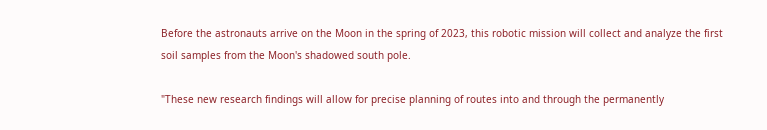Before the astronauts arrive on the Moon in the spring of 2023, this robotic mission will collect and analyze the first soil samples from the Moon's shadowed south pole.

"These new research findings will allow for precise planning of routes into and through the permanently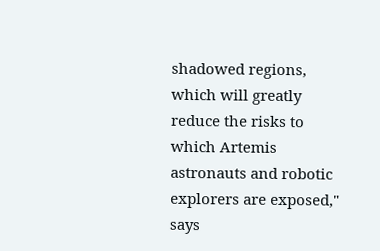shadowed regions, which will greatly reduce the risks to which Artemis astronauts and robotic explorers are exposed," says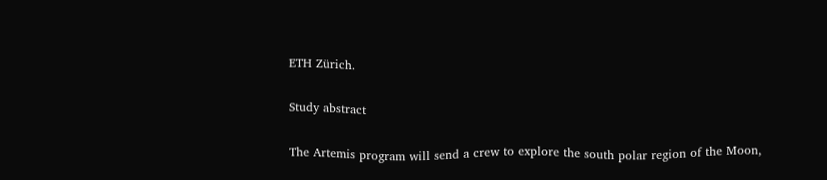ETH Zürich.

Study abstract

The Artemis program will send a crew to explore the south polar region of the Moon,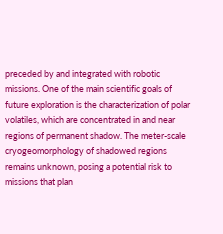preceded by and integrated with robotic missions. One of the main scientific goals of future exploration is the characterization of polar volatiles, which are concentrated in and near regions of permanent shadow. The meter-scale cryogeomorphology of shadowed regions remains unknown, posing a potential risk to missions that plan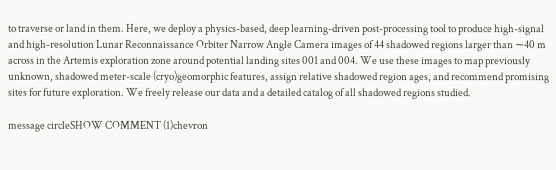to traverse or land in them. Here, we deploy a physics-based, deep learning-driven post-processing tool to produce high-signal and high-resolution Lunar Reconnaissance Orbiter Narrow Angle Camera images of 44 shadowed regions larger than ∼40 m across in the Artemis exploration zone around potential landing sites 001 and 004. We use these images to map previously unknown, shadowed meter-scale (cryo)geomorphic features, assign relative shadowed region ages, and recommend promising sites for future exploration. We freely release our data and a detailed catalog of all shadowed regions studied.

message circleSHOW COMMENT (1)chevron